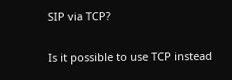SIP via TCP?

Is it possible to use TCP instead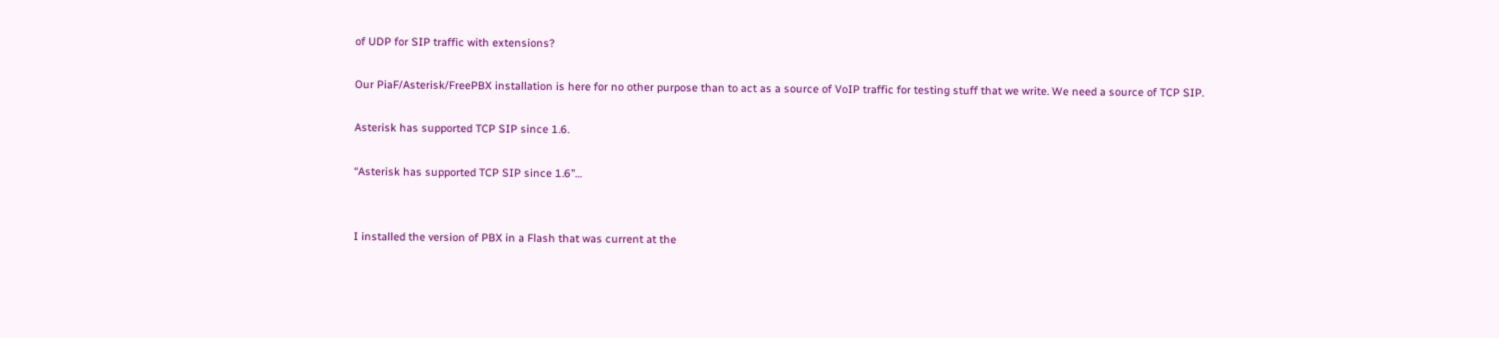of UDP for SIP traffic with extensions?

Our PiaF/Asterisk/FreePBX installation is here for no other purpose than to act as a source of VoIP traffic for testing stuff that we write. We need a source of TCP SIP.

Asterisk has supported TCP SIP since 1.6.

“Asterisk has supported TCP SIP since 1.6”…


I installed the version of PBX in a Flash that was current at the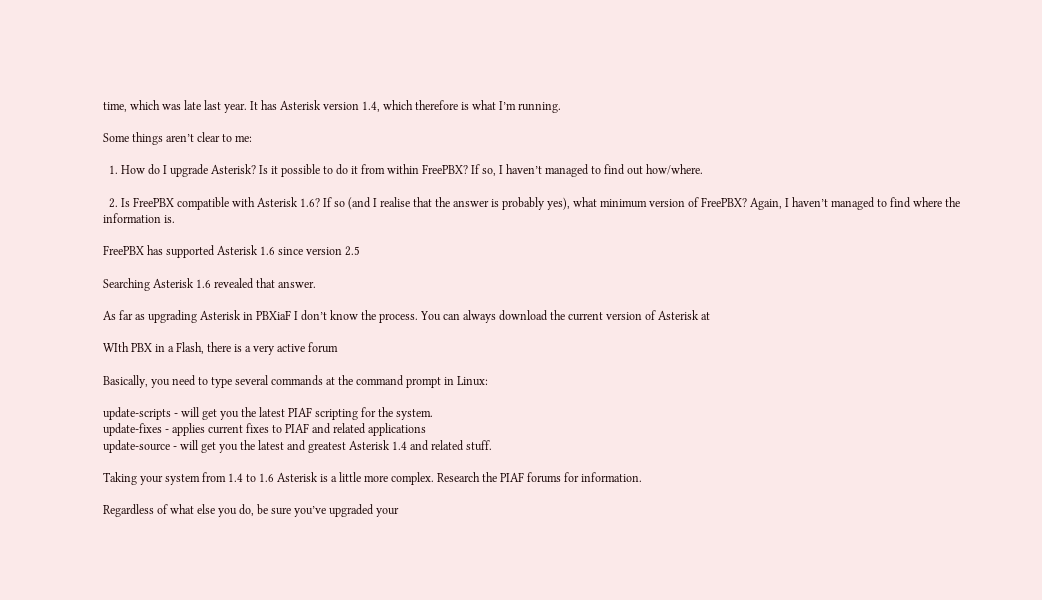time, which was late last year. It has Asterisk version 1.4, which therefore is what I’m running.

Some things aren’t clear to me:

  1. How do I upgrade Asterisk? Is it possible to do it from within FreePBX? If so, I haven’t managed to find out how/where.

  2. Is FreePBX compatible with Asterisk 1.6? If so (and I realise that the answer is probably yes), what minimum version of FreePBX? Again, I haven’t managed to find where the information is.

FreePBX has supported Asterisk 1.6 since version 2.5

Searching Asterisk 1.6 revealed that answer.

As far as upgrading Asterisk in PBXiaF I don’t know the process. You can always download the current version of Asterisk at

WIth PBX in a Flash, there is a very active forum

Basically, you need to type several commands at the command prompt in Linux:

update-scripts - will get you the latest PIAF scripting for the system.
update-fixes - applies current fixes to PIAF and related applications
update-source - will get you the latest and greatest Asterisk 1.4 and related stuff.

Taking your system from 1.4 to 1.6 Asterisk is a little more complex. Research the PIAF forums for information.

Regardless of what else you do, be sure you’ve upgraded your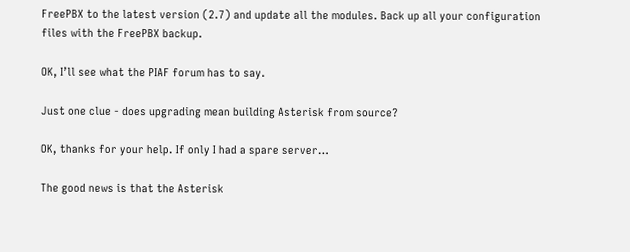FreePBX to the latest version (2.7) and update all the modules. Back up all your configuration files with the FreePBX backup.

OK, I’ll see what the PIAF forum has to say.

Just one clue - does upgrading mean building Asterisk from source?

OK, thanks for your help. If only I had a spare server…

The good news is that the Asterisk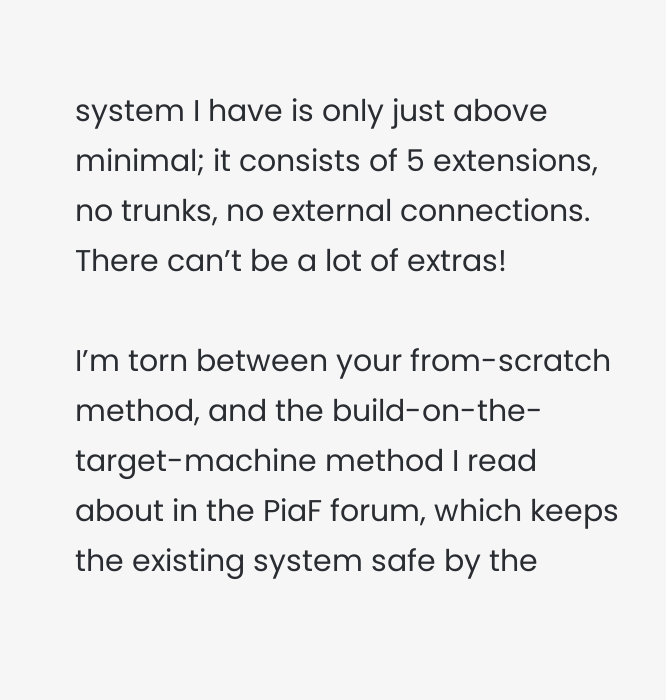system I have is only just above minimal; it consists of 5 extensions, no trunks, no external connections. There can’t be a lot of extras!

I’m torn between your from-scratch method, and the build-on-the-target-machine method I read about in the PiaF forum, which keeps the existing system safe by the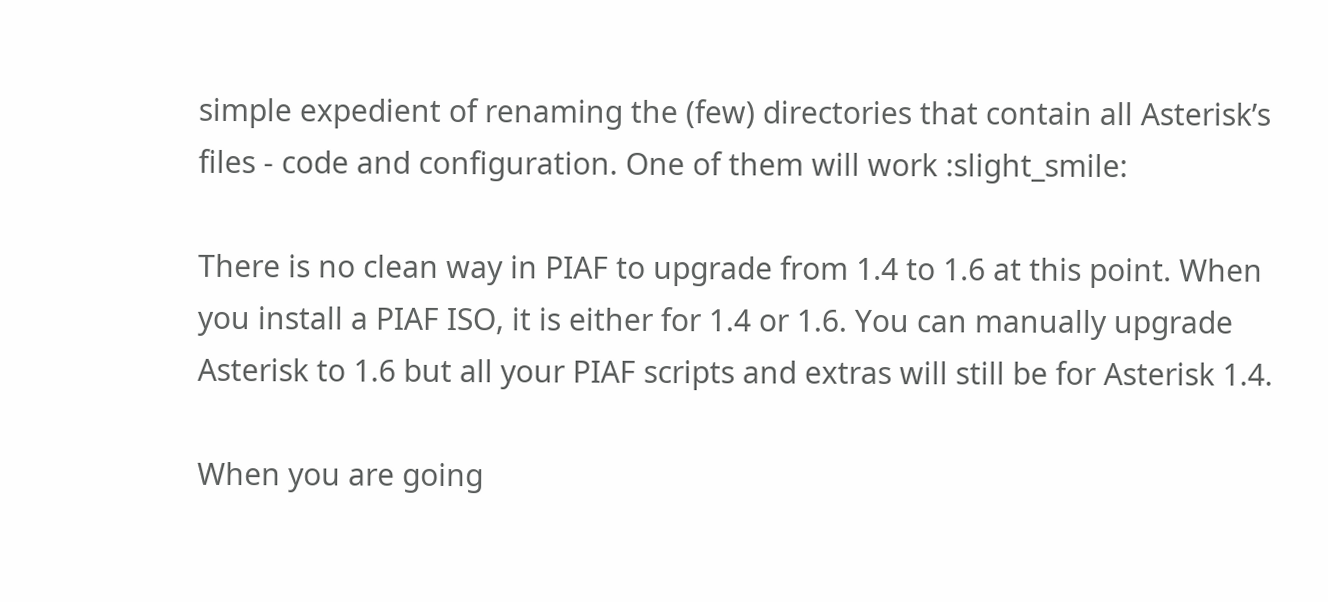simple expedient of renaming the (few) directories that contain all Asterisk’s files - code and configuration. One of them will work :slight_smile:

There is no clean way in PIAF to upgrade from 1.4 to 1.6 at this point. When you install a PIAF ISO, it is either for 1.4 or 1.6. You can manually upgrade Asterisk to 1.6 but all your PIAF scripts and extras will still be for Asterisk 1.4.

When you are going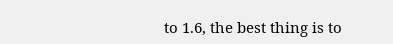to 1.6, the best thing is to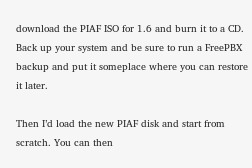download the PIAF ISO for 1.6 and burn it to a CD. Back up your system and be sure to run a FreePBX backup and put it someplace where you can restore it later.

Then I’d load the new PIAF disk and start from scratch. You can then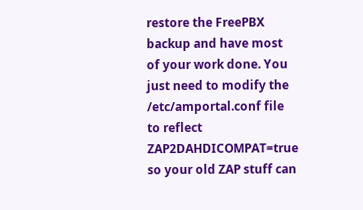restore the FreePBX backup and have most of your work done. You just need to modify the /etc/amportal.conf file to reflect ZAP2DAHDICOMPAT=true so your old ZAP stuff can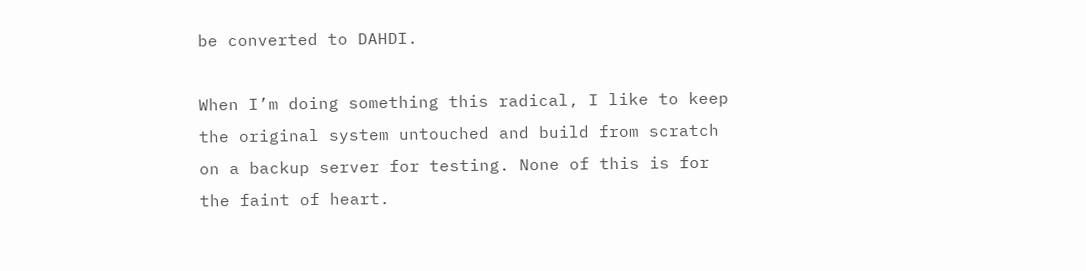be converted to DAHDI.

When I’m doing something this radical, I like to keep the original system untouched and build from scratch on a backup server for testing. None of this is for the faint of heart.